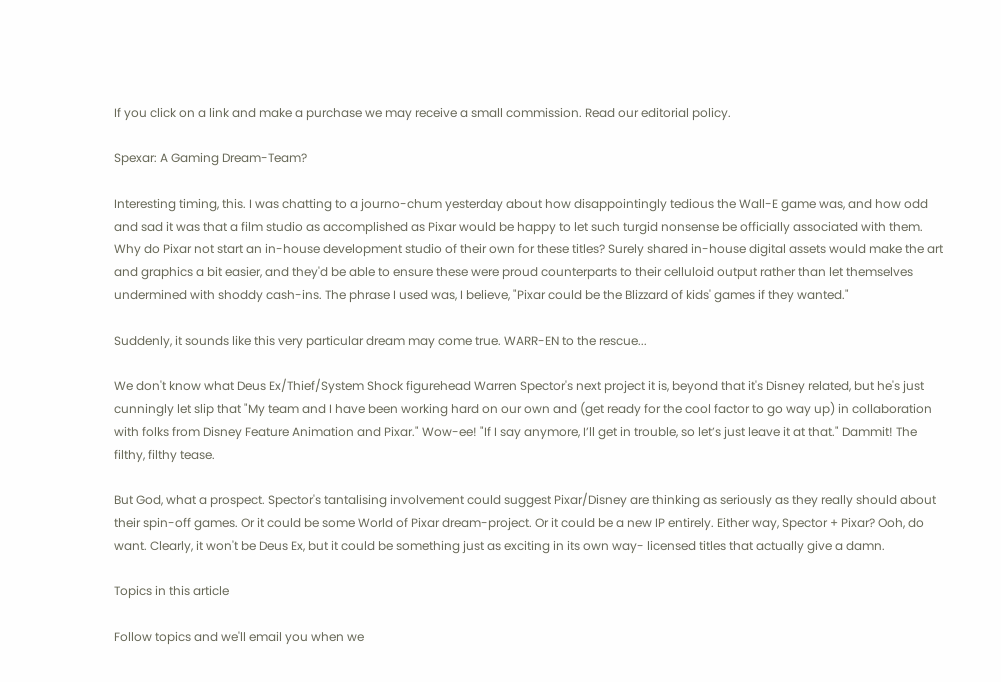If you click on a link and make a purchase we may receive a small commission. Read our editorial policy.

Spexar: A Gaming Dream-Team?

Interesting timing, this. I was chatting to a journo-chum yesterday about how disappointingly tedious the Wall-E game was, and how odd and sad it was that a film studio as accomplished as Pixar would be happy to let such turgid nonsense be officially associated with them. Why do Pixar not start an in-house development studio of their own for these titles? Surely shared in-house digital assets would make the art and graphics a bit easier, and they'd be able to ensure these were proud counterparts to their celluloid output rather than let themselves undermined with shoddy cash-ins. The phrase I used was, I believe, "Pixar could be the Blizzard of kids' games if they wanted."

Suddenly, it sounds like this very particular dream may come true. WARR-EN to the rescue...

We don't know what Deus Ex/Thief/System Shock figurehead Warren Spector's next project it is, beyond that it's Disney related, but he's just cunningly let slip that "My team and I have been working hard on our own and (get ready for the cool factor to go way up) in collaboration with folks from Disney Feature Animation and Pixar." Wow-ee! "If I say anymore, I’ll get in trouble, so let’s just leave it at that." Dammit! The filthy, filthy tease.

But God, what a prospect. Spector's tantalising involvement could suggest Pixar/Disney are thinking as seriously as they really should about their spin-off games. Or it could be some World of Pixar dream-project. Or it could be a new IP entirely. Either way, Spector + Pixar? Ooh, do want. Clearly, it won't be Deus Ex, but it could be something just as exciting in its own way- licensed titles that actually give a damn.

Topics in this article

Follow topics and we'll email you when we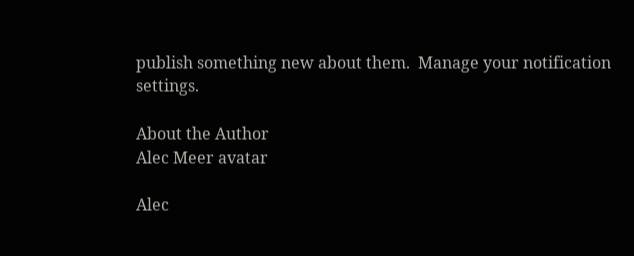publish something new about them.  Manage your notification settings.

About the Author
Alec Meer avatar

Alec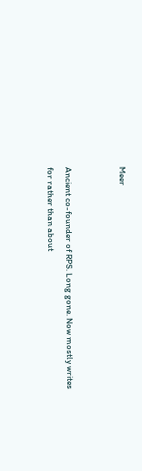Meer


Ancient co-founder of RPS. Long gone. Now mostly writes for rather than about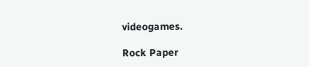videogames.

Rock Paper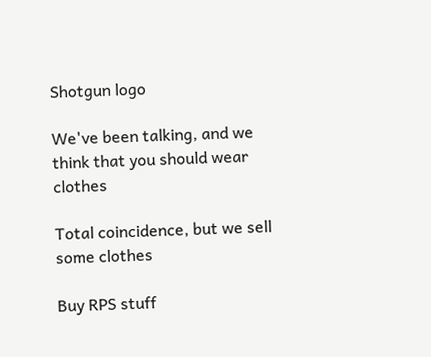Shotgun logo

We've been talking, and we think that you should wear clothes

Total coincidence, but we sell some clothes

Buy RPS stuff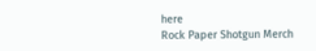here
Rock Paper Shotgun Merch